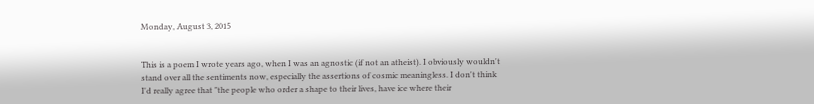Monday, August 3, 2015


This is a poem I wrote years ago, when I was an agnostic (if not an atheist). I obviously wouldn't stand over all the sentiments now, especially the assertions of cosmic meaningless. I don't think I'd really agree that "the people who order a shape to their lives, have ice where their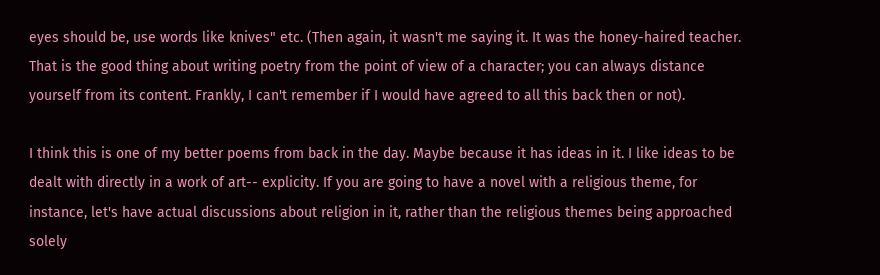eyes should be, use words like knives" etc. (Then again, it wasn't me saying it. It was the honey-haired teacher. That is the good thing about writing poetry from the point of view of a character; you can always distance yourself from its content. Frankly, I can't remember if I would have agreed to all this back then or not).

I think this is one of my better poems from back in the day. Maybe because it has ideas in it. I like ideas to be dealt with directly in a work of art-- explicity. If you are going to have a novel with a religious theme, for instance, let's have actual discussions about religion in it, rather than the religious themes being approached solely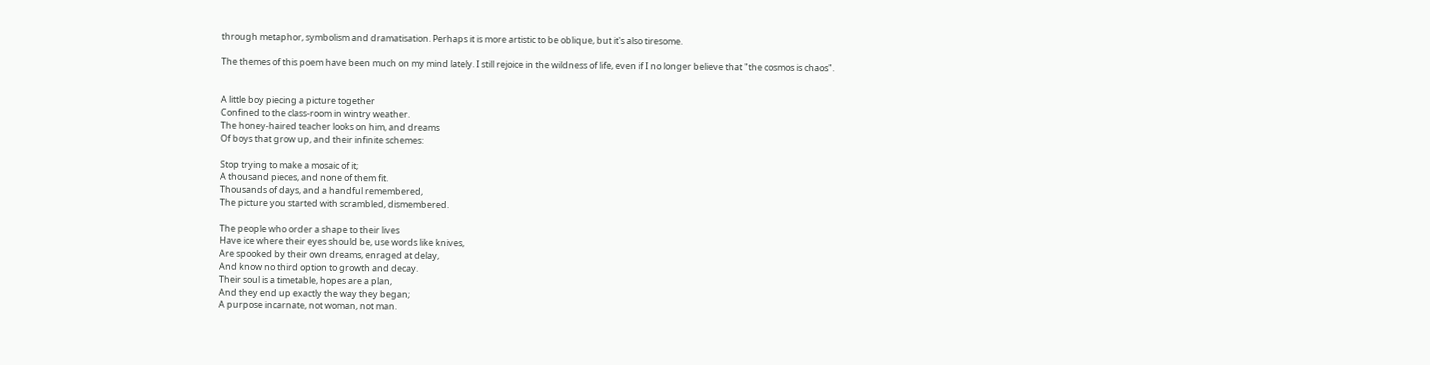through metaphor, symbolism and dramatisation. Perhaps it is more artistic to be oblique, but it's also tiresome.

The themes of this poem have been much on my mind lately. I still rejoice in the wildness of life, even if I no longer believe that "the cosmos is chaos".


A little boy piecing a picture together
Confined to the class-room in wintry weather.
The honey-haired teacher looks on him, and dreams
Of boys that grow up, and their infinite schemes:

Stop trying to make a mosaic of it;
A thousand pieces, and none of them fit.
Thousands of days, and a handful remembered,
The picture you started with scrambled, dismembered.

The people who order a shape to their lives
Have ice where their eyes should be, use words like knives,
Are spooked by their own dreams, enraged at delay,
And know no third option to growth and decay.
Their soul is a timetable, hopes are a plan,
And they end up exactly the way they began;
A purpose incarnate, not woman, not man.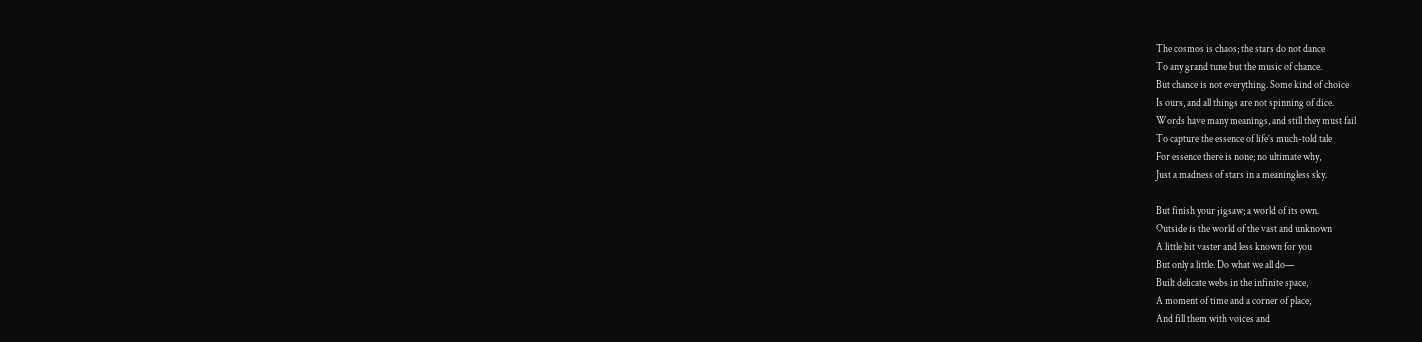The cosmos is chaos; the stars do not dance
To any grand tune but the music of chance.
But chance is not everything. Some kind of choice
Is ours, and all things are not spinning of dice.
Words have many meanings, and still they must fail
To capture the essence of life’s much-told tale
For essence there is none; no ultimate why,
Just a madness of stars in a meaningless sky.

But finish your jigsaw; a world of its own.
Outside is the world of the vast and unknown
A little bit vaster and less known for you
But only a little. Do what we all do—
Built delicate webs in the infinite space,
A moment of time and a corner of place,
And fill them with voices and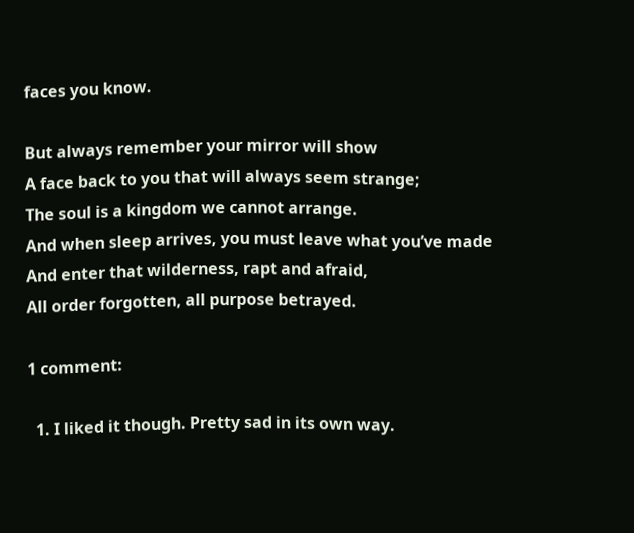faces you know.

But always remember your mirror will show
A face back to you that will always seem strange;
The soul is a kingdom we cannot arrange.
And when sleep arrives, you must leave what you’ve made
And enter that wilderness, rapt and afraid,
All order forgotten, all purpose betrayed.

1 comment:

  1. I liked it though. Pretty sad in its own way.